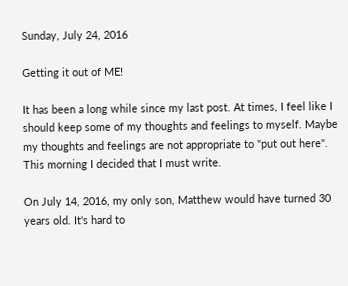Sunday, July 24, 2016

Getting it out of ME!

It has been a long while since my last post. At times, I feel like I should keep some of my thoughts and feelings to myself. Maybe my thoughts and feelings are not appropriate to "put out here". This morning I decided that I must write.

On July 14, 2016, my only son, Matthew would have turned 30 years old. It's hard to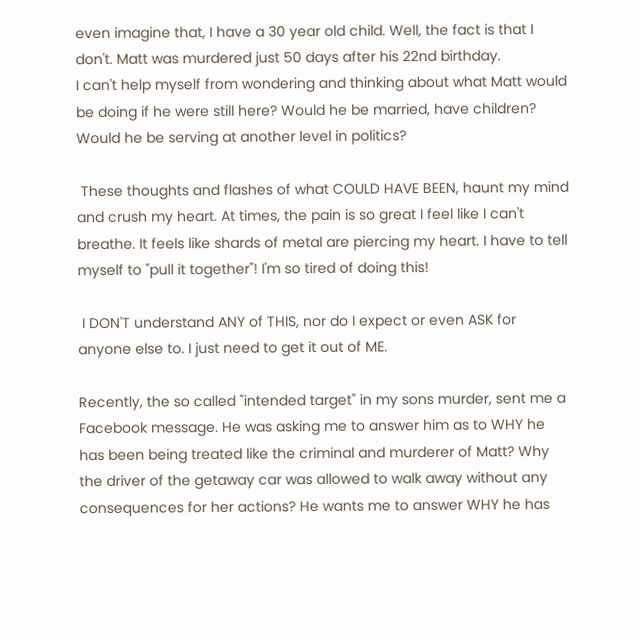even imagine that, I have a 30 year old child. Well, the fact is that I don't. Matt was murdered just 50 days after his 22nd birthday.
I can't help myself from wondering and thinking about what Matt would be doing if he were still here? Would he be married, have children?  Would he be serving at another level in politics?

 These thoughts and flashes of what COULD HAVE BEEN, haunt my mind and crush my heart. At times, the pain is so great I feel like I can't breathe. It feels like shards of metal are piercing my heart. I have to tell myself to "pull it together"! I'm so tired of doing this!

 I DON'T understand ANY of THIS, nor do I expect or even ASK for anyone else to. I just need to get it out of ME.

Recently, the so called "intended target" in my sons murder, sent me a Facebook message. He was asking me to answer him as to WHY he has been being treated like the criminal and murderer of Matt? Why the driver of the getaway car was allowed to walk away without any consequences for her actions? He wants me to answer WHY he has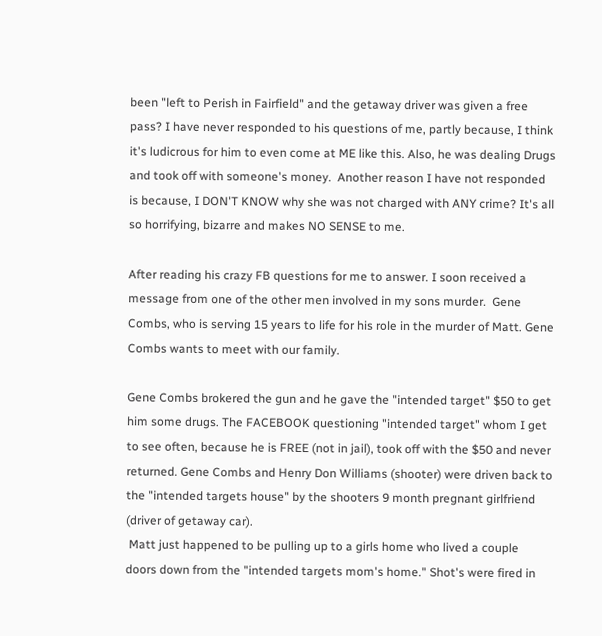been "left to Perish in Fairfield" and the getaway driver was given a free pass? I have never responded to his questions of me, partly because, I think it's ludicrous for him to even come at ME like this. Also, he was dealing Drugs and took off with someone's money.  Another reason I have not responded is because, I DON'T KNOW why she was not charged with ANY crime? It's all so horrifying, bizarre and makes NO SENSE to me.

After reading his crazy FB questions for me to answer. I soon received a message from one of the other men involved in my sons murder.  Gene Combs, who is serving 15 years to life for his role in the murder of Matt. Gene Combs wants to meet with our family.

Gene Combs brokered the gun and he gave the "intended target" $50 to get him some drugs. The FACEBOOK questioning "intended target" whom I get to see often, because he is FREE (not in jail), took off with the $50 and never returned. Gene Combs and Henry Don Williams (shooter) were driven back to the "intended targets house" by the shooters 9 month pregnant girlfriend (driver of getaway car).
 Matt just happened to be pulling up to a girls home who lived a couple doors down from the "intended targets mom's home." Shot's were fired in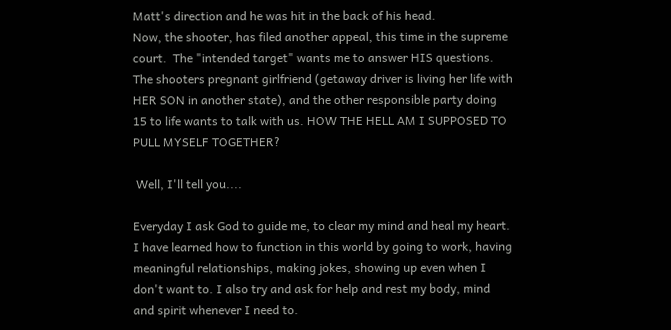Matt's direction and he was hit in the back of his head.
Now, the shooter, has filed another appeal, this time in the supreme court.  The "intended target" wants me to answer HIS questions.  The shooters pregnant girlfriend (getaway driver is living her life with HER SON in another state), and the other responsible party doing 15 to life wants to talk with us. HOW THE HELL AM I SUPPOSED TO PULL MYSELF TOGETHER?

 Well, I'll tell you....

Everyday I ask God to guide me, to clear my mind and heal my heart. I have learned how to function in this world by going to work, having meaningful relationships, making jokes, showing up even when I don't want to. I also try and ask for help and rest my body, mind and spirit whenever I need to.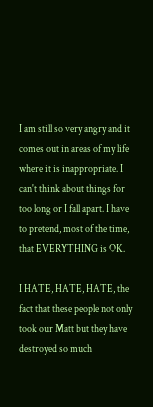I am still so very angry and it comes out in areas of my life where it is inappropriate. I can't think about things for too long or I fall apart. I have to pretend, most of the time, that EVERYTHING is OK.

I HATE, HATE, HATE, the fact that these people not only took our Matt but they have destroyed so much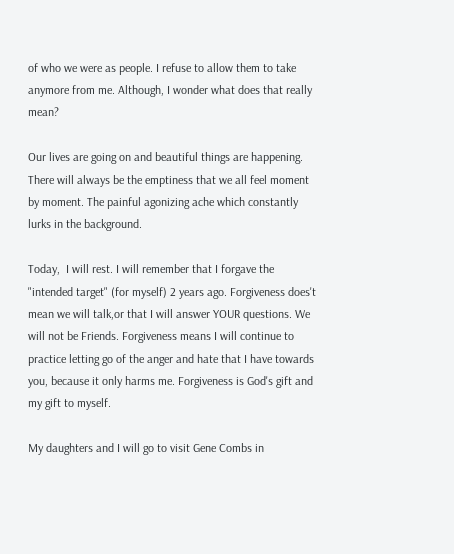of who we were as people. I refuse to allow them to take anymore from me. Although, I wonder what does that really mean?

Our lives are going on and beautiful things are happening. There will always be the emptiness that we all feel moment by moment. The painful agonizing ache which constantly lurks in the background.

Today,  I will rest. I will remember that I forgave the "intended target" (for myself) 2 years ago. Forgiveness does't mean we will talk,or that I will answer YOUR questions. We will not be Friends. Forgiveness means I will continue to practice letting go of the anger and hate that I have towards you, because it only harms me. Forgiveness is God's gift and my gift to myself.

My daughters and I will go to visit Gene Combs in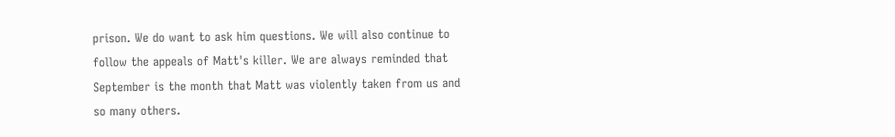prison. We do want to ask him questions. We will also continue to follow the appeals of Matt's killer. We are always reminded that September is the month that Matt was violently taken from us and so many others.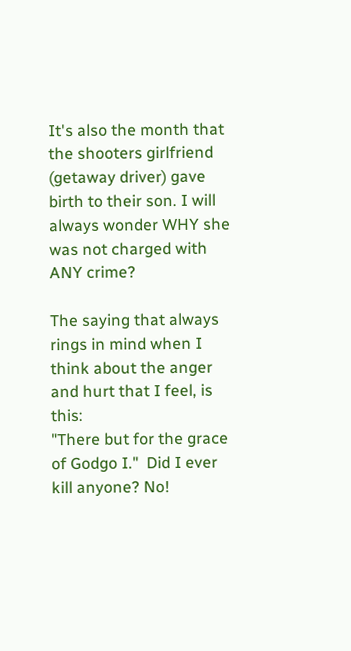It's also the month that the shooters girlfriend (getaway driver) gave birth to their son. I will always wonder WHY she was not charged with ANY crime?

The saying that always rings in mind when I think about the anger and hurt that I feel, is this:
"There but for the grace of Godgo I."  Did I ever kill anyone? No!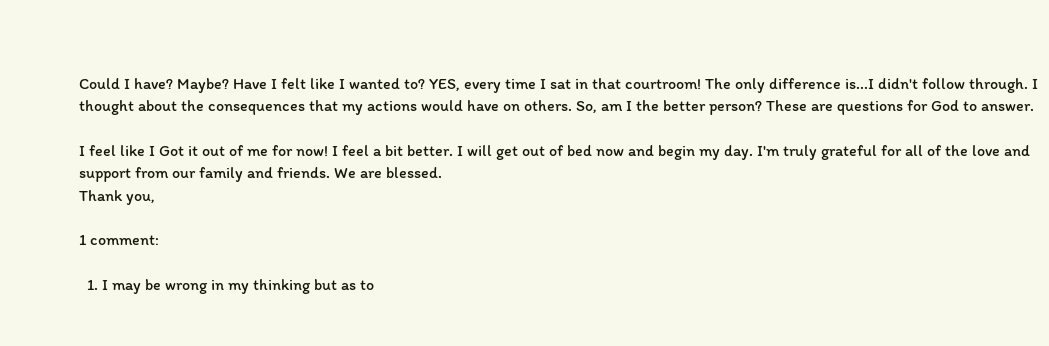Could I have? Maybe? Have I felt like I wanted to? YES, every time I sat in that courtroom! The only difference is...I didn't follow through. I thought about the consequences that my actions would have on others. So, am I the better person? These are questions for God to answer.

I feel like I Got it out of me for now! I feel a bit better. I will get out of bed now and begin my day. I'm truly grateful for all of the love and support from our family and friends. We are blessed.
Thank you,

1 comment:

  1. I may be wrong in my thinking but as to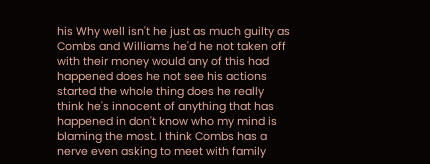his Why well isn't he just as much guilty as Combs and Williams he'd he not taken off with their money would any of this had happened does he not see his actions started the whole thing does he really think he's innocent of anything that has happened in don't know who my mind is blaming the most. I think Combs has a nerve even asking to meet with family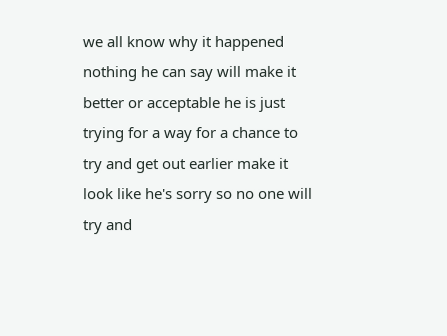we all know why it happened nothing he can say will make it better or acceptable he is just trying for a way for a chance to try and get out earlier make it look like he's sorry so no one will try and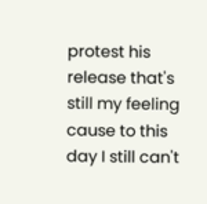protest his release that's still my feeling cause to this day I still can't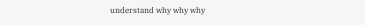understand why why why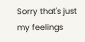Sorry that's just my feelings